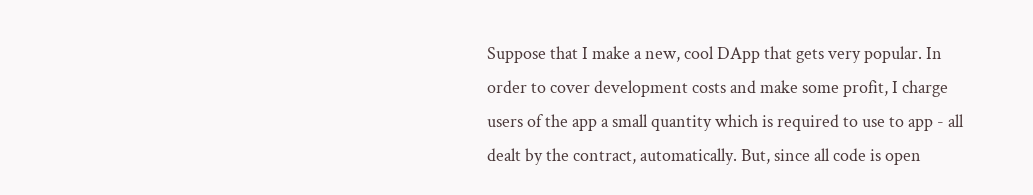Suppose that I make a new, cool DApp that gets very popular. In order to cover development costs and make some profit, I charge users of the app a small quantity which is required to use to app - all dealt by the contract, automatically. But, since all code is open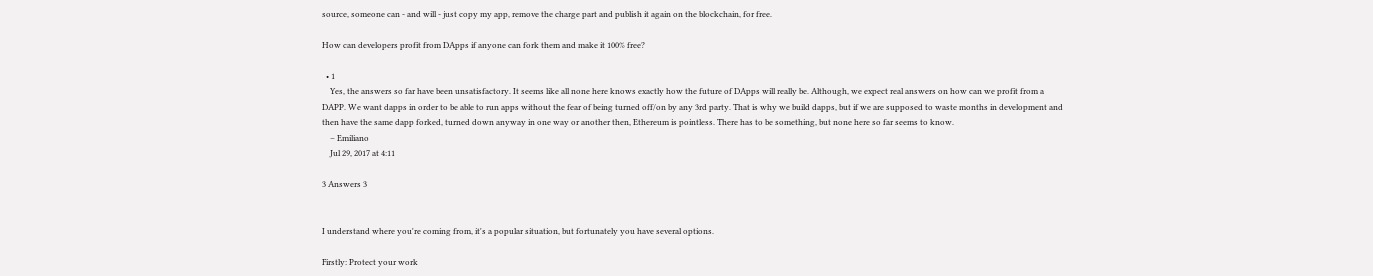source, someone can - and will - just copy my app, remove the charge part and publish it again on the blockchain, for free.

How can developers profit from DApps if anyone can fork them and make it 100% free?

  • 1
    Yes, the answers so far have been unsatisfactory. It seems like all none here knows exactly how the future of DApps will really be. Although, we expect real answers on how can we profit from a DAPP. We want dapps in order to be able to run apps without the fear of being turned off/on by any 3rd party. That is why we build dapps, but if we are supposed to waste months in development and then have the same dapp forked, turned down anyway in one way or another then, Ethereum is pointless. There has to be something, but none here so far seems to know.
    – Emiliano
    Jul 29, 2017 at 4:11

3 Answers 3


I understand where you're coming from, it's a popular situation, but fortunately you have several options.

Firstly: Protect your work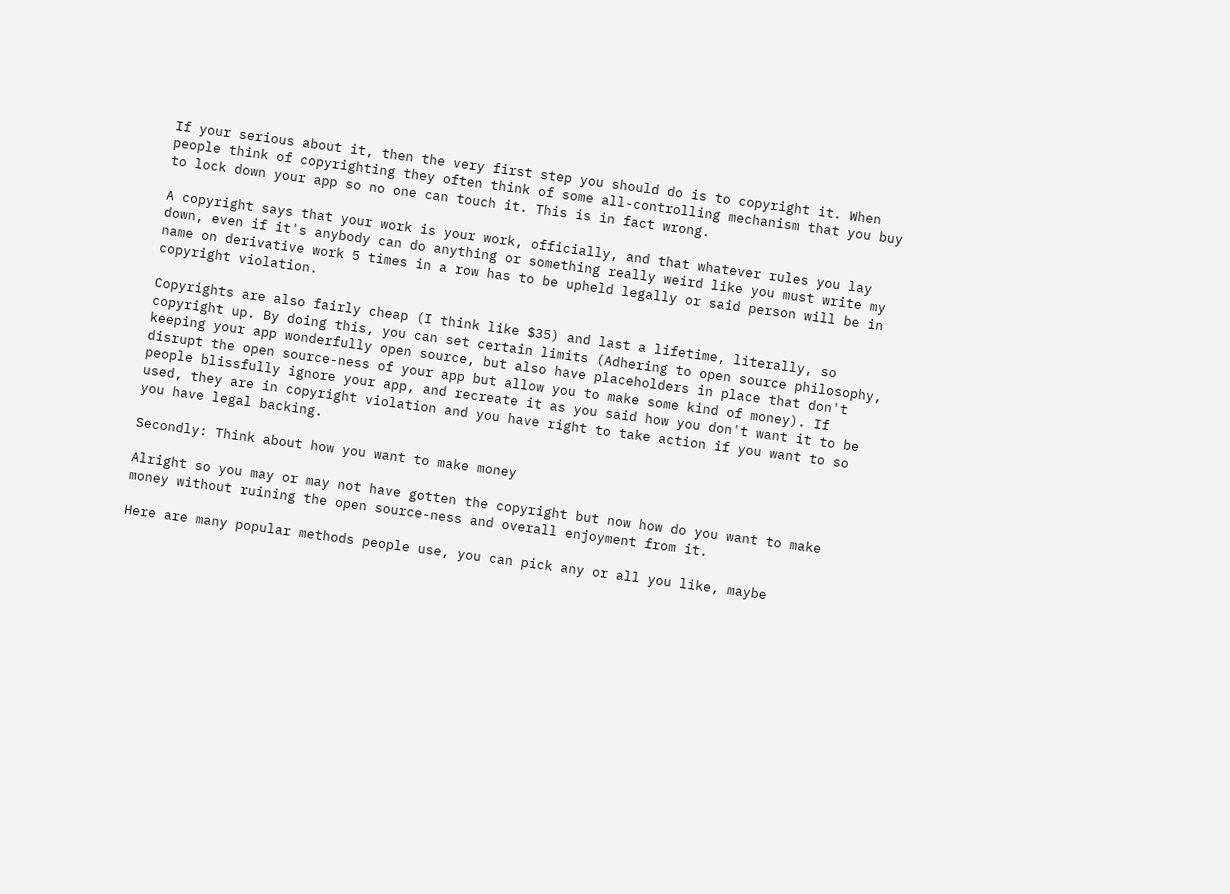If your serious about it, then the very first step you should do is to copyright it. When people think of copyrighting they often think of some all-controlling mechanism that you buy to lock down your app so no one can touch it. This is in fact wrong.

A copyright says that your work is your work, officially, and that whatever rules you lay down, even if it's anybody can do anything or something really weird like you must write my name on derivative work 5 times in a row has to be upheld legally or said person will be in copyright violation.

Copyrights are also fairly cheap (I think like $35) and last a lifetime, literally, so copyright up. By doing this, you can set certain limits (Adhering to open source philosophy, keeping your app wonderfully open source, but also have placeholders in place that don't disrupt the open source-ness of your app but allow you to make some kind of money). If people blissfully ignore your app, and recreate it as you said how you don't want it to be used, they are in copyright violation and you have right to take action if you want to so you have legal backing.

Secondly: Think about how you want to make money

Alright so you may or may not have gotten the copyright but now how do you want to make money without ruining the open source-ness and overall enjoyment from it.

Here are many popular methods people use, you can pick any or all you like, maybe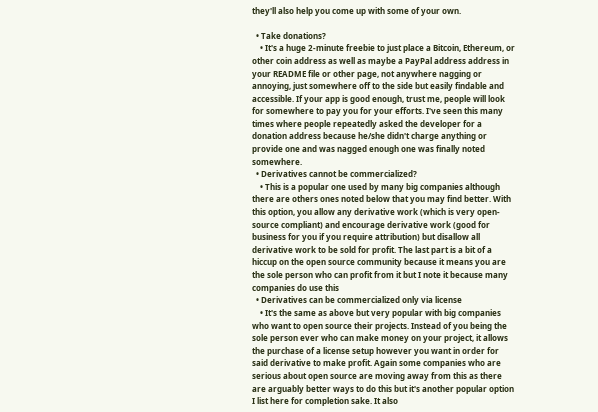they'll also help you come up with some of your own.

  • Take donations?
    • It's a huge 2-minute freebie to just place a Bitcoin, Ethereum, or other coin address as well as maybe a PayPal address address in your README file or other page, not anywhere nagging or annoying, just somewhere off to the side but easily findable and accessible. If your app is good enough, trust me, people will look for somewhere to pay you for your efforts. I've seen this many times where people repeatedly asked the developer for a donation address because he/she didn't charge anything or provide one and was nagged enough one was finally noted somewhere.
  • Derivatives cannot be commercialized?
    • This is a popular one used by many big companies although there are others ones noted below that you may find better. With this option, you allow any derivative work (which is very open-source compliant) and encourage derivative work (good for business for you if you require attribution) but disallow all derivative work to be sold for profit. The last part is a bit of a hiccup on the open source community because it means you are the sole person who can profit from it but I note it because many companies do use this
  • Derivatives can be commercialized only via license
    • It's the same as above but very popular with big companies who want to open source their projects. Instead of you being the sole person ever who can make money on your project, it allows the purchase of a license setup however you want in order for said derivative to make profit. Again some companies who are serious about open source are moving away from this as there are arguably better ways to do this but it's another popular option I list here for completion sake. It also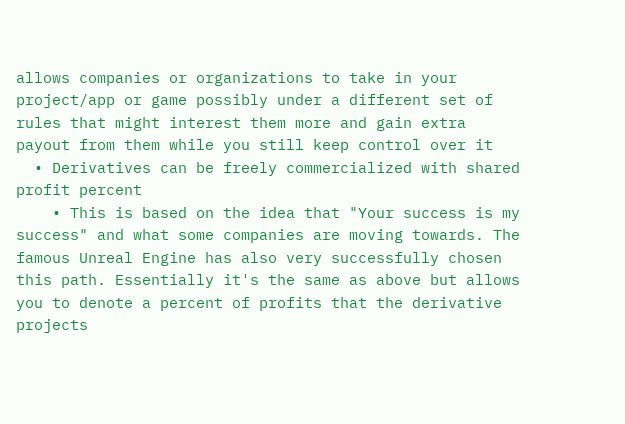allows companies or organizations to take in your project/app or game possibly under a different set of rules that might interest them more and gain extra payout from them while you still keep control over it
  • Derivatives can be freely commercialized with shared profit percent
    • This is based on the idea that "Your success is my success" and what some companies are moving towards. The famous Unreal Engine has also very successfully chosen this path. Essentially it's the same as above but allows you to denote a percent of profits that the derivative projects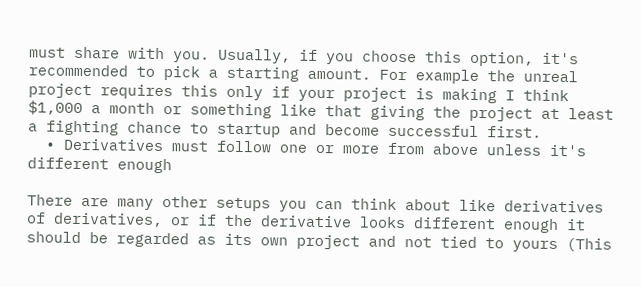must share with you. Usually, if you choose this option, it's recommended to pick a starting amount. For example the unreal project requires this only if your project is making I think $1,000 a month or something like that giving the project at least a fighting chance to startup and become successful first.
  • Derivatives must follow one or more from above unless it's different enough

There are many other setups you can think about like derivatives of derivatives, or if the derivative looks different enough it should be regarded as its own project and not tied to yours (This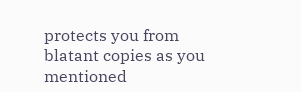protects you from blatant copies as you mentioned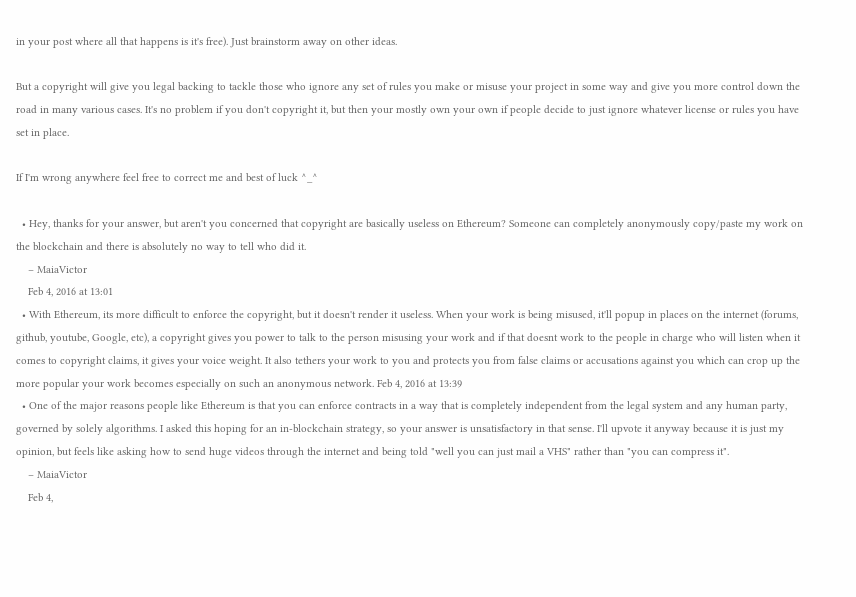in your post where all that happens is it's free). Just brainstorm away on other ideas.

But a copyright will give you legal backing to tackle those who ignore any set of rules you make or misuse your project in some way and give you more control down the road in many various cases. It's no problem if you don't copyright it, but then your mostly own your own if people decide to just ignore whatever license or rules you have set in place.

If I'm wrong anywhere feel free to correct me and best of luck ^_^

  • Hey, thanks for your answer, but aren't you concerned that copyright are basically useless on Ethereum? Someone can completely anonymously copy/paste my work on the blockchain and there is absolutely no way to tell who did it.
    – MaiaVictor
    Feb 4, 2016 at 13:01
  • With Ethereum, its more difficult to enforce the copyright, but it doesn't render it useless. When your work is being misused, it'll popup in places on the internet (forums, github, youtube, Google, etc), a copyright gives you power to talk to the person misusing your work and if that doesnt work to the people in charge who will listen when it comes to copyright claims, it gives your voice weight. It also tethers your work to you and protects you from false claims or accusations against you which can crop up the more popular your work becomes especially on such an anonymous network. Feb 4, 2016 at 13:39
  • One of the major reasons people like Ethereum is that you can enforce contracts in a way that is completely independent from the legal system and any human party, governed by solely algorithms. I asked this hoping for an in-blockchain strategy, so your answer is unsatisfactory in that sense. I'll upvote it anyway because it is just my opinion, but feels like asking how to send huge videos through the internet and being told "well you can just mail a VHS" rather than "you can compress it".
    – MaiaVictor
    Feb 4,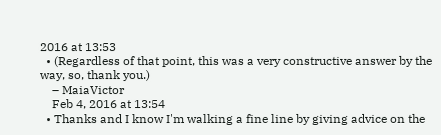2016 at 13:53
  • (Regardless of that point, this was a very constructive answer by the way, so, thank you.)
    – MaiaVictor
    Feb 4, 2016 at 13:54
  • Thanks and I know I'm walking a fine line by giving advice on the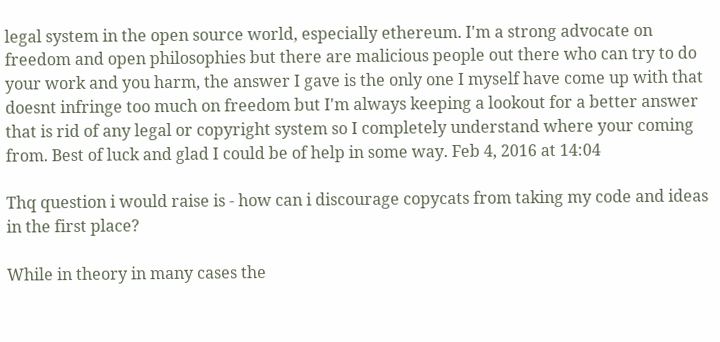legal system in the open source world, especially ethereum. I'm a strong advocate on freedom and open philosophies but there are malicious people out there who can try to do your work and you harm, the answer I gave is the only one I myself have come up with that doesnt infringe too much on freedom but I'm always keeping a lookout for a better answer that is rid of any legal or copyright system so I completely understand where your coming from. Best of luck and glad I could be of help in some way. Feb 4, 2016 at 14:04

Thq question i would raise is - how can i discourage copycats from taking my code and ideas in the first place?

While in theory in many cases the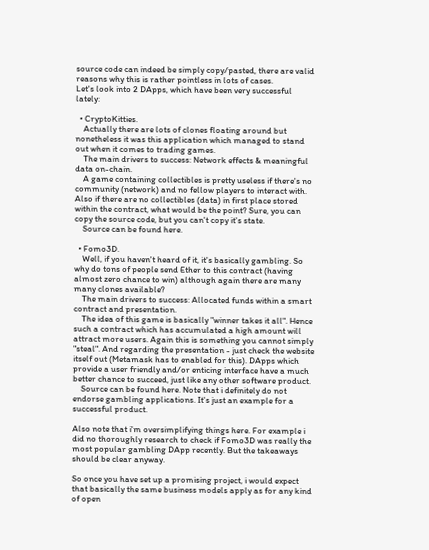source code can indeed be simply copy/pasted, there are valid reasons why this is rather pointless in lots of cases.
Let's look into 2 DApps, which have been very successful lately:

  • CryptoKitties.
    Actually there are lots of clones floating around but nonetheless it was this application which managed to stand out when it comes to trading games.
    The main drivers to success: Network effects & meaningful data on-chain.
    A game containing collectibles is pretty useless if there's no community (network) and no fellow players to interact with. Also if there are no collectibles (data) in first place stored within the contract, what would be the point? Sure, you can copy the source code, but you can't copy it's state.
    Source can be found here.

  • Fomo3D.
    Well, if you haven't heard of it, it's basically gambling. So why do tons of people send Ether to this contract (having almost zero chance to win) although again there are many many clones available?
    The main drivers to success: Allocated funds within a smart contract and presentation.
    The idea of this game is basically "winner takes it all". Hence such a contract which has accumulated a high amount will attract more users. Again this is something you cannot simply "steal". And regarding the presentation - just check the website itself out (Metamask has to enabled for this). DApps which provide a user friendly and/or enticing interface have a much better chance to succeed, just like any other software product.
    Source can be found here. Note that i definitely do not endorse gambling applications. It's just an example for a successful product.

Also note that i'm oversimplifying things here. For example i did no thoroughly research to check if Fomo3D was really the most popular gambling DApp recently. But the takeaways should be clear anyway.

So once you have set up a promising project, i would expect that basically the same business models apply as for any kind of open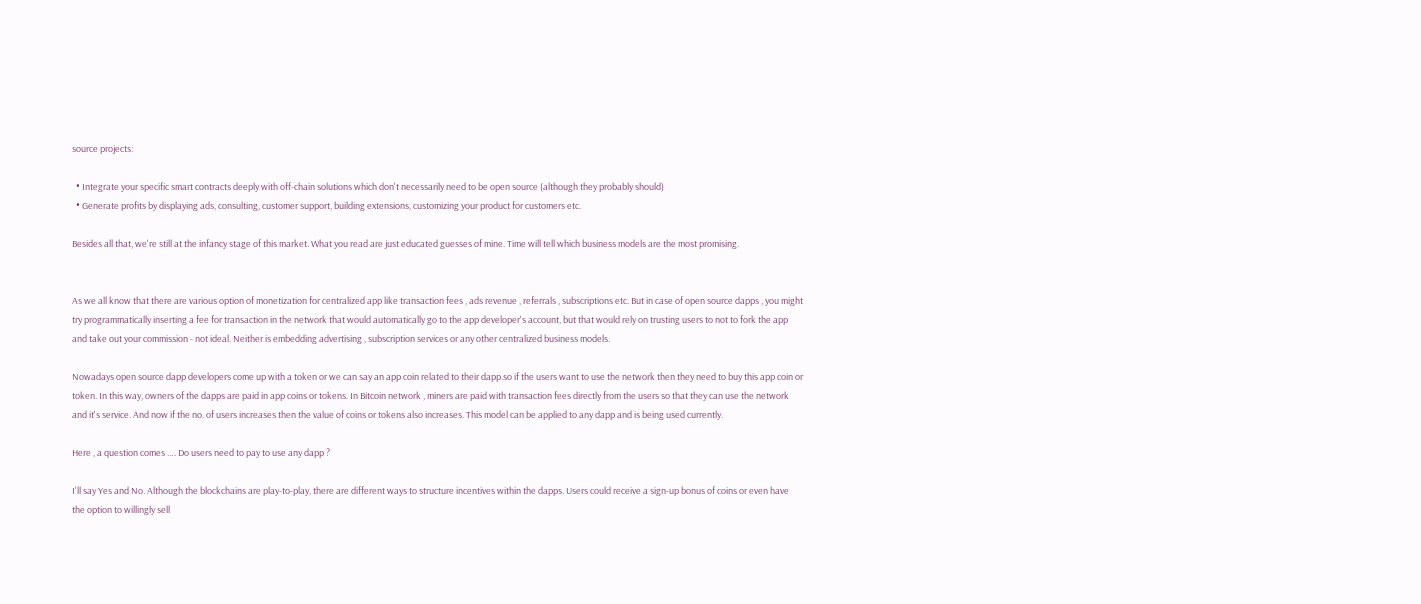source projects:

  • Integrate your specific smart contracts deeply with off-chain solutions which don't necessarily need to be open source (although they probably should)
  • Generate profits by displaying ads, consulting, customer support, building extensions, customizing your product for customers etc.

Besides all that, we're still at the infancy stage of this market. What you read are just educated guesses of mine. Time will tell which business models are the most promising.


As we all know that there are various option of monetization for centralized app like transaction fees , ads revenue , referrals , subscriptions etc. But in case of open source dapps , you might try programmatically inserting a fee for transaction in the network that would automatically go to the app developer's account, but that would rely on trusting users to not to fork the app and take out your commission - not ideal. Neither is embedding advertising , subscription services or any other centralized business models.

Nowadays open source dapp developers come up with a token or we can say an app coin related to their dapp.so if the users want to use the network then they need to buy this app coin or token. In this way, owners of the dapps are paid in app coins or tokens. In Bitcoin network , miners are paid with transaction fees directly from the users so that they can use the network and it's service. And now if the no. of users increases then the value of coins or tokens also increases. This model can be applied to any dapp and is being used currently.

Here , a question comes …. Do users need to pay to use any dapp ?

I'll say Yes and No. Although the blockchains are play-to-play, there are different ways to structure incentives within the dapps. Users could receive a sign-up bonus of coins or even have the option to willingly sell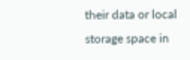their data or local storage space in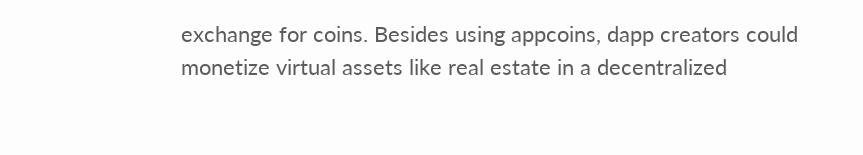exchange for coins. Besides using appcoins, dapp creators could monetize virtual assets like real estate in a decentralized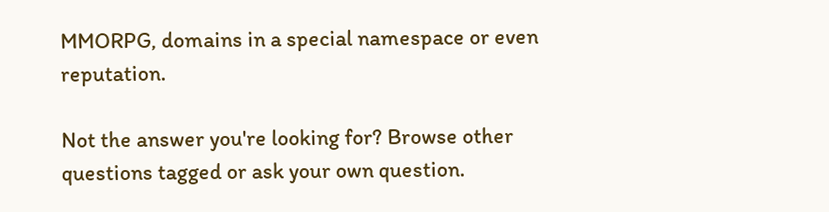MMORPG, domains in a special namespace or even reputation.

Not the answer you're looking for? Browse other questions tagged or ask your own question.